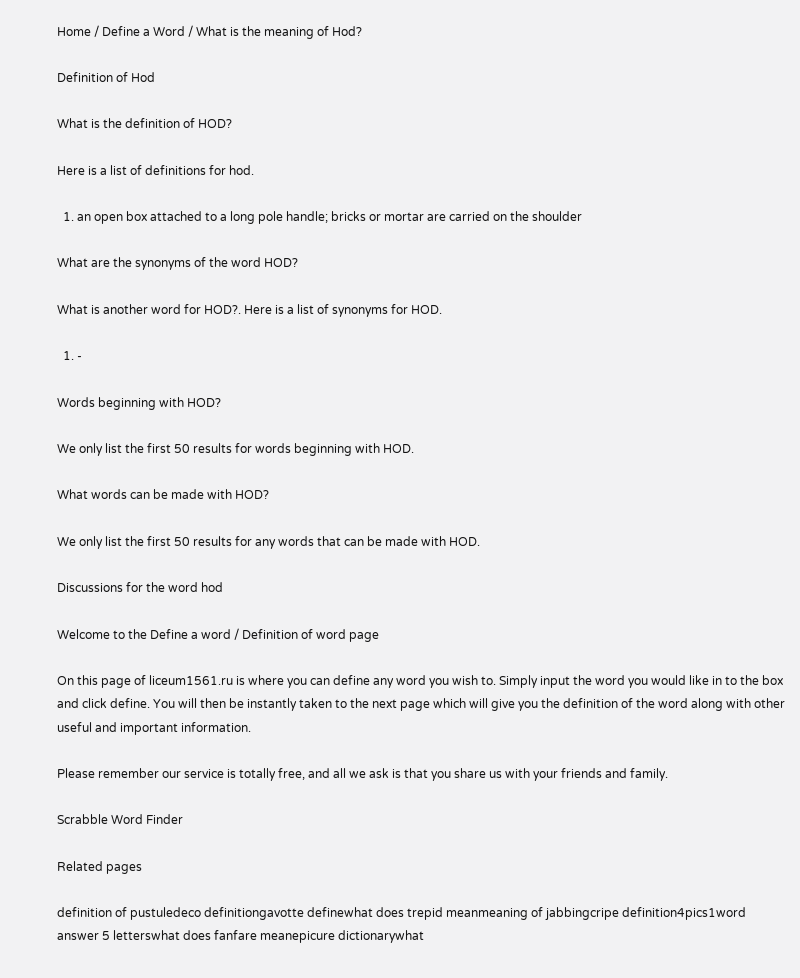Home / Define a Word / What is the meaning of Hod?

Definition of Hod

What is the definition of HOD?

Here is a list of definitions for hod.

  1. an open box attached to a long pole handle; bricks or mortar are carried on the shoulder

What are the synonyms of the word HOD?

What is another word for HOD?. Here is a list of synonyms for HOD.

  1. -

Words beginning with HOD?

We only list the first 50 results for words beginning with HOD.

What words can be made with HOD?

We only list the first 50 results for any words that can be made with HOD.

Discussions for the word hod

Welcome to the Define a word / Definition of word page

On this page of liceum1561.ru is where you can define any word you wish to. Simply input the word you would like in to the box and click define. You will then be instantly taken to the next page which will give you the definition of the word along with other useful and important information.

Please remember our service is totally free, and all we ask is that you share us with your friends and family.

Scrabble Word Finder

Related pages

definition of pustuledeco definitiongavotte definewhat does trepid meanmeaning of jabbingcripe definition4pics1word answer 5 letterswhat does fanfare meanepicure dictionarywhat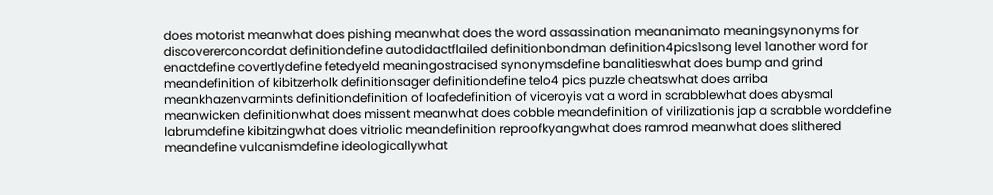does motorist meanwhat does pishing meanwhat does the word assassination meananimato meaningsynonyms for discovererconcordat definitiondefine autodidactflailed definitionbondman definition4pics1song level 1another word for enactdefine covertlydefine fetedyeld meaningostracised synonymsdefine banalitieswhat does bump and grind meandefinition of kibitzerholk definitionsager definitiondefine telo4 pics puzzle cheatswhat does arriba meankhazenvarmints definitiondefinition of loafedefinition of viceroyis vat a word in scrabblewhat does abysmal meanwicken definitionwhat does missent meanwhat does cobble meandefinition of virilizationis jap a scrabble worddefine labrumdefine kibitzingwhat does vitriolic meandefinition reproofkyangwhat does ramrod meanwhat does slithered meandefine vulcanismdefine ideologicallywhat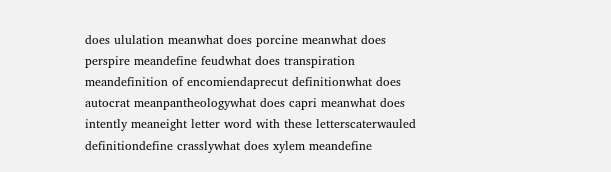does ululation meanwhat does porcine meanwhat does perspire meandefine feudwhat does transpiration meandefinition of encomiendaprecut definitionwhat does autocrat meanpantheologywhat does capri meanwhat does intently meaneight letter word with these letterscaterwauled definitiondefine crasslywhat does xylem meandefine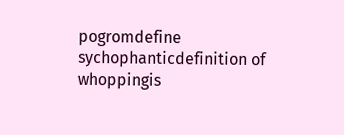pogromdefine sychophanticdefinition of whoppingis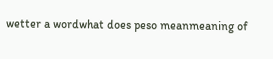wetter a wordwhat does peso meanmeaning of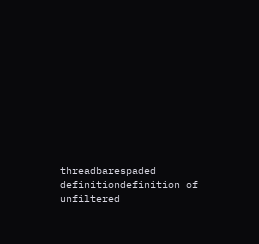threadbarespaded definitiondefinition of unfiltered